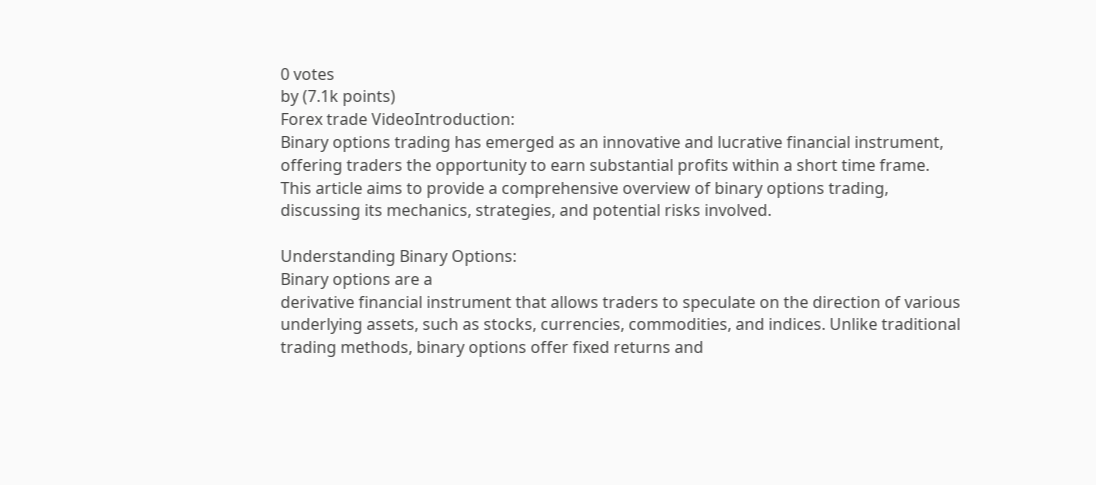0 votes
by (7.1k points)
Forex trade VideoIntroduction:
Binary options trading has emerged as an innovative and lucrative financial instrument, offering traders the opportunity to earn substantial profits within a short time frame. This article aims to provide a comprehensive overview of binary options trading, discussing its mechanics, strategies, and potential risks involved.

Understanding Binary Options:
Binary options are a
derivative financial instrument that allows traders to speculate on the direction of various underlying assets, such as stocks, currencies, commodities, and indices. Unlike traditional trading methods, binary options offer fixed returns and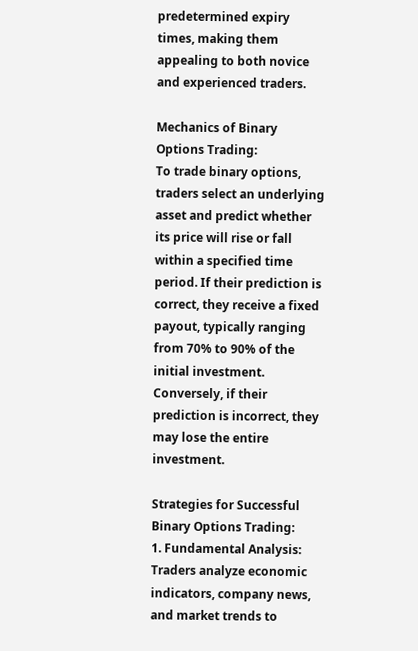predetermined expiry times, making them appealing to both novice and experienced traders.

Mechanics of Binary Options Trading:
To trade binary options, traders select an underlying asset and predict whether its price will rise or fall within a specified time period. If their prediction is correct, they receive a fixed payout, typically ranging from 70% to 90% of the initial investment. Conversely, if their prediction is incorrect, they may lose the entire investment.

Strategies for Successful Binary Options Trading:
1. Fundamental Analysis: Traders analyze economic indicators, company news, and market trends to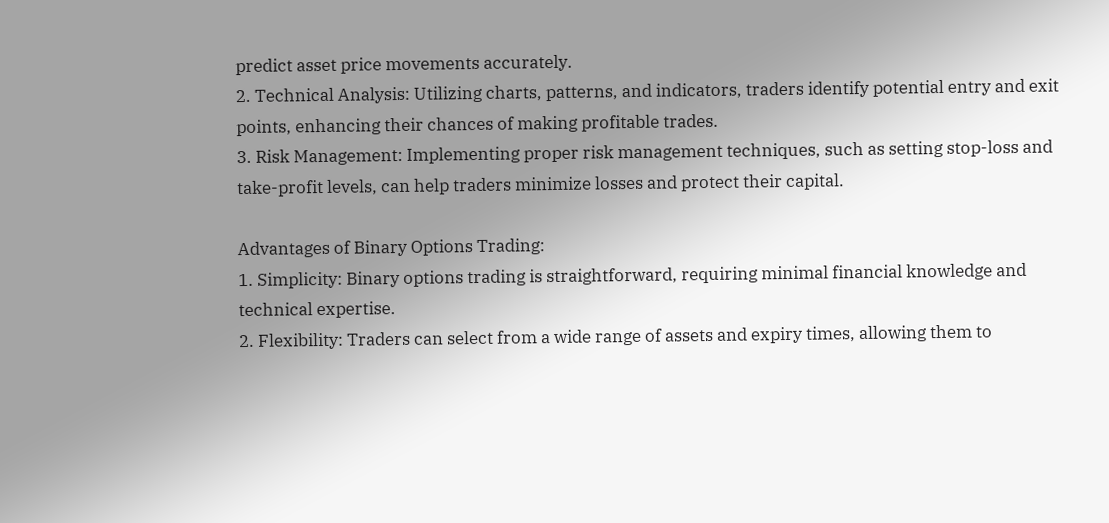predict asset price movements accurately.
2. Technical Analysis: Utilizing charts, patterns, and indicators, traders identify potential entry and exit points, enhancing their chances of making profitable trades.
3. Risk Management: Implementing proper risk management techniques, such as setting stop-loss and take-profit levels, can help traders minimize losses and protect their capital.

Advantages of Binary Options Trading:
1. Simplicity: Binary options trading is straightforward, requiring minimal financial knowledge and technical expertise.
2. Flexibility: Traders can select from a wide range of assets and expiry times, allowing them to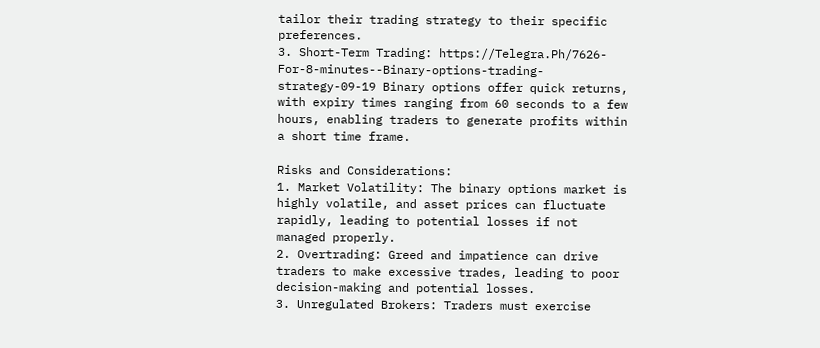tailor their trading strategy to their specific preferences.
3. Short-Term Trading: https://Telegra.Ph/7626-For-8-minutes--Binary-options-trading-strategy-09-19 Binary options offer quick returns, with expiry times ranging from 60 seconds to a few hours, enabling traders to generate profits within a short time frame.

Risks and Considerations:
1. Market Volatility: The binary options market is highly volatile, and asset prices can fluctuate rapidly, leading to potential losses if not managed properly.
2. Overtrading: Greed and impatience can drive traders to make excessive trades, leading to poor decision-making and potential losses.
3. Unregulated Brokers: Traders must exercise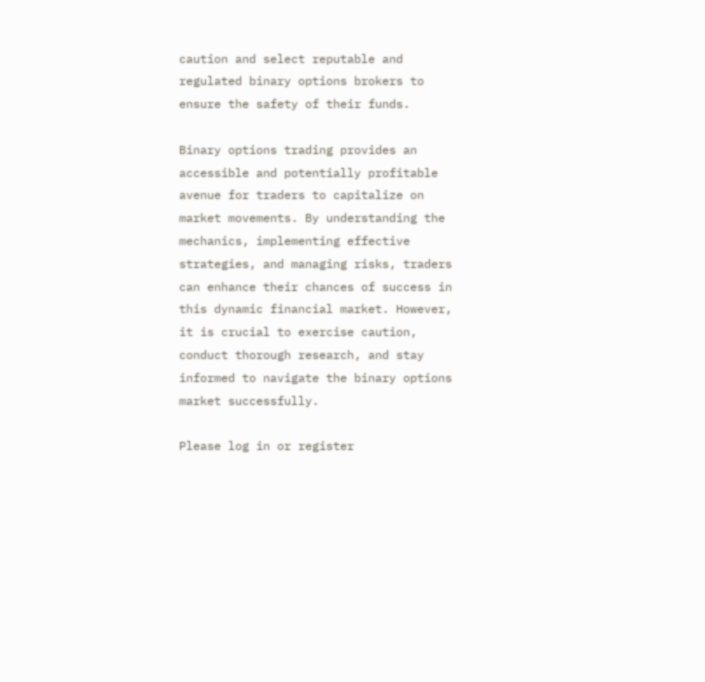caution and select reputable and regulated binary options brokers to ensure the safety of their funds.

Binary options trading provides an accessible and potentially profitable avenue for traders to capitalize on market movements. By understanding the mechanics, implementing effective strategies, and managing risks, traders can enhance their chances of success in this dynamic financial market. However, it is crucial to exercise caution, conduct thorough research, and stay informed to navigate the binary options market successfully.

Please log in or register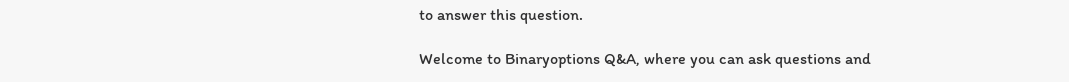to answer this question.

Welcome to Binaryoptions Q&A, where you can ask questions and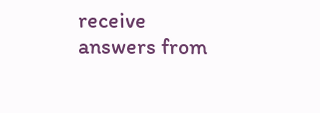receive answers from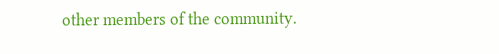other members of the community.